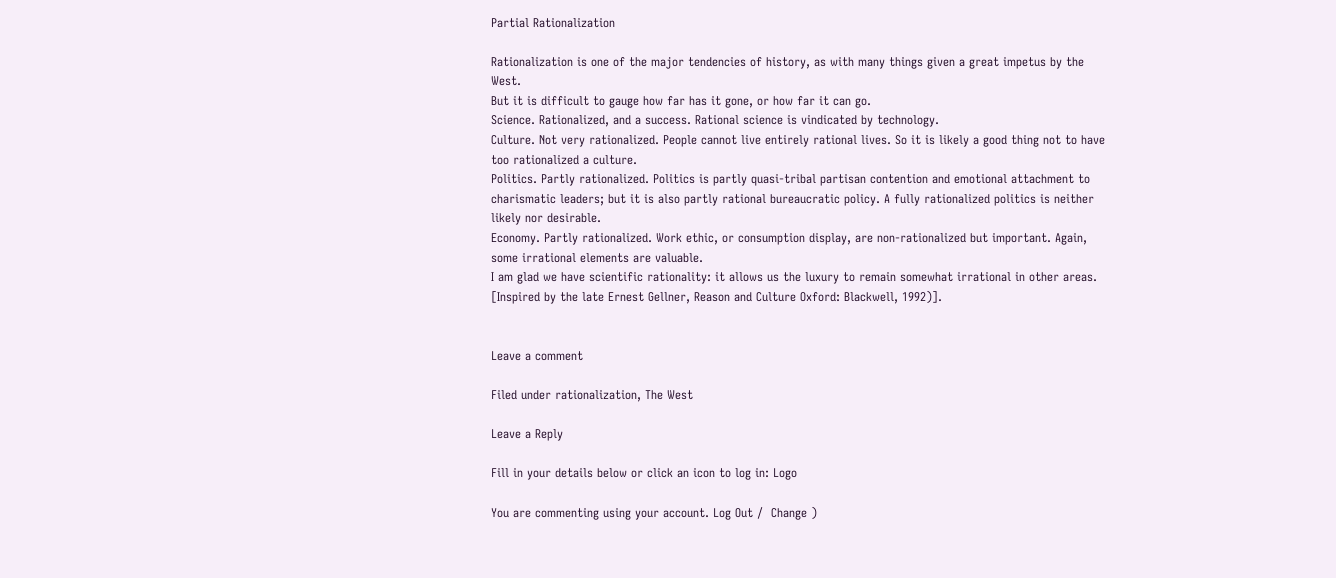Partial Rationalization

Rationalization is one of the major tendencies of history, as with many things given a great impetus by the West.
But it is difficult to gauge how far has it gone, or how far it can go.
Science. Rationalized, and a success. Rational science is vindicated by technology.
Culture. Not very rationalized. People cannot live entirely rational lives. So it is likely a good thing not to have too rationalized a culture.
Politics. Partly rationalized. Politics is partly quasi-tribal partisan contention and emotional attachment to charismatic leaders; but it is also partly rational bureaucratic policy. A fully rationalized politics is neither likely nor desirable.
Economy. Partly rationalized. Work ethic, or consumption display, are non-rationalized but important. Again, some irrational elements are valuable.
I am glad we have scientific rationality: it allows us the luxury to remain somewhat irrational in other areas.
[Inspired by the late Ernest Gellner, Reason and Culture Oxford: Blackwell, 1992)].


Leave a comment

Filed under rationalization, The West

Leave a Reply

Fill in your details below or click an icon to log in: Logo

You are commenting using your account. Log Out /  Change )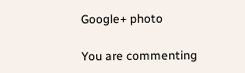Google+ photo

You are commenting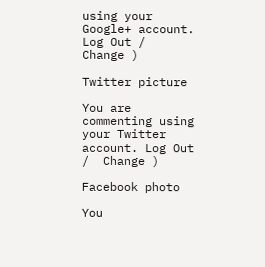using your Google+ account. Log Out /  Change )

Twitter picture

You are commenting using your Twitter account. Log Out /  Change )

Facebook photo

You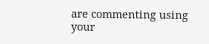are commenting using your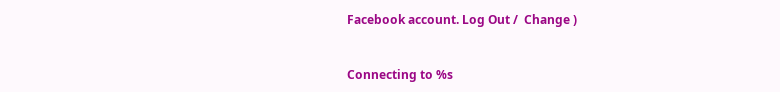Facebook account. Log Out /  Change )


Connecting to %s